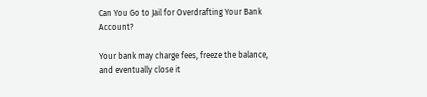Can You Go to Jail for Overdrafting Your Bank Account?

Your bank may charge fees, freeze the balance, and eventually close it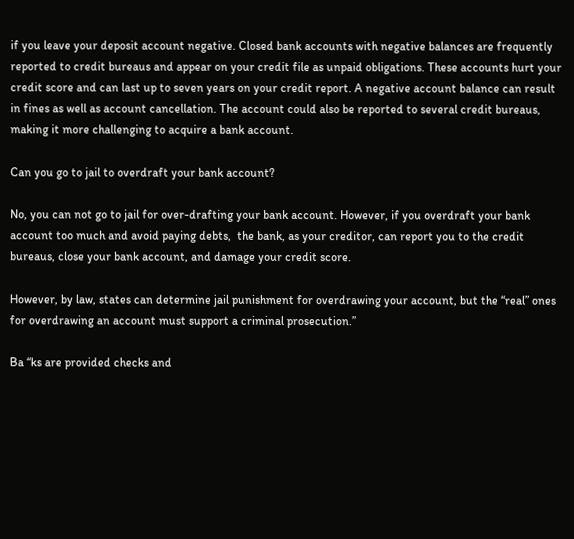if you leave your deposit account negative. Closed bank accounts with negative balances are frequently reported to credit bureaus and appear on your credit file as unpaid obligations. These accounts hurt your credit score and can last up to seven years on your credit report. A negative account balance can result in fines as well as account cancellation. The account could also be reported to several credit bureaus, making it more challenging to acquire a bank account.

Can you go to jail to overdraft your bank account?

No, you can not go to jail for over-drafting your bank account. However, if you overdraft your bank account too much and avoid paying debts,  the bank, as your creditor, can report you to the credit bureaus, close your bank account, and damage your credit score.

However, by law, states can determine jail punishment for overdrawing your account, but the “real” ones for overdrawing an account must support a criminal prosecution.”

Ba “ks are provided checks and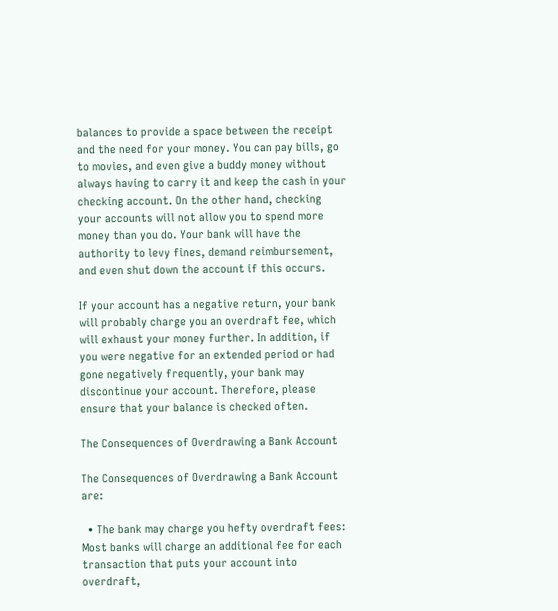balances to provide a space between the receipt and the need for your money. You can pay bills, go to movies, and even give a buddy money without always having to carry it and keep the cash in your checking account. On the other hand, checking your accounts will not allow you to spend more money than you do. Your bank will have the authority to levy fines, demand reimbursement, and even shut down the account if this occurs.

If your account has a negative return, your bank will probably charge you an overdraft fee, which will exhaust your money further. In addition, if you were negative for an extended period or had gone negatively frequently, your bank may discontinue your account. Therefore, please ensure that your balance is checked often.

The Consequences of Overdrawing a Bank Account

The Consequences of Overdrawing a Bank Account are:

  • The bank may charge you hefty overdraft fees: Most banks will charge an additional fee for each transaction that puts your account into overdraft,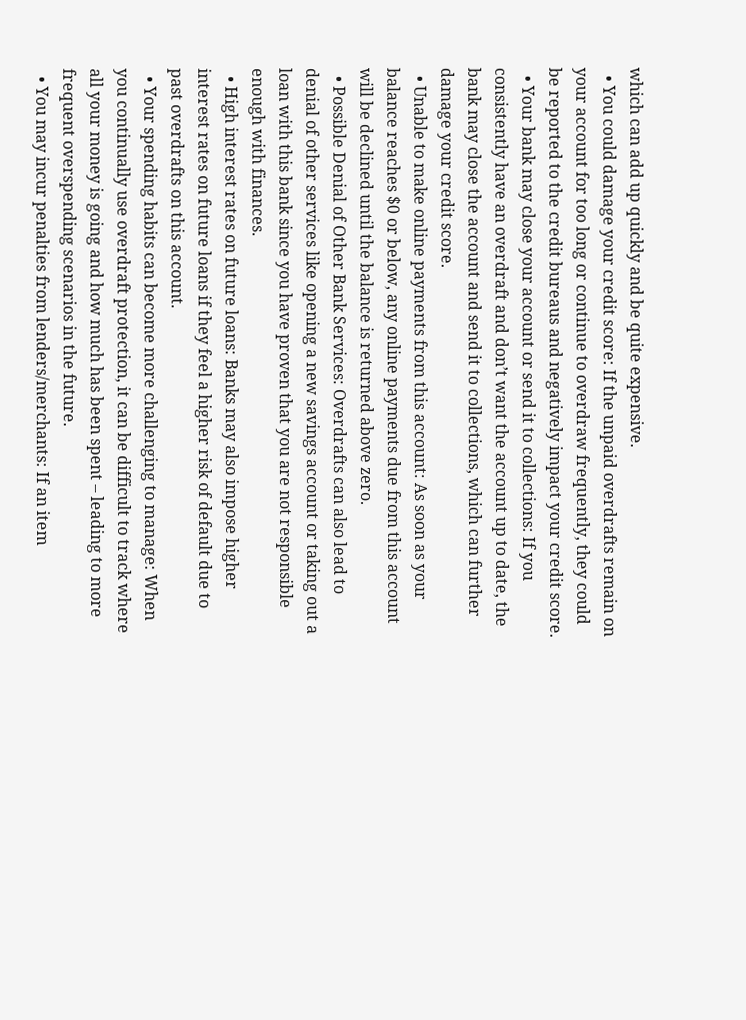which can add up quickly and be quite expensive.
  • You could damage your credit score: If the unpaid overdrafts remain on your account for too long or continue to overdraw frequently, they could be reported to the credit bureaus and negatively impact your credit score.
  • Your bank may close your account or send it to collections: If you consistently have an overdraft and don’t want the account up to date, the bank may close the account and send it to collections, which can further damage your credit score.
  • Unable to make online payments from this account: As soon as your balance reaches $0 or below, any online payments due from this account will be declined until the balance is returned above zero.
  • Possible Denial of Other Bank Services: Overdrafts can also lead to denial of other services like opening a new savings account or taking out a loan with this bank since you have proven that you are not responsible enough with finances.
  • High interest rates on future loans: Banks may also impose higher interest rates on future loans if they feel a higher risk of default due to past overdrafts on this account.
  • Your spending habits can become more challenging to manage: When you continually use overdraft protection, it can be difficult to track where all your money is going and how much has been spent – leading to more frequent overspending scenarios in the future.
  • You may incur penalties from lenders/merchants: If an item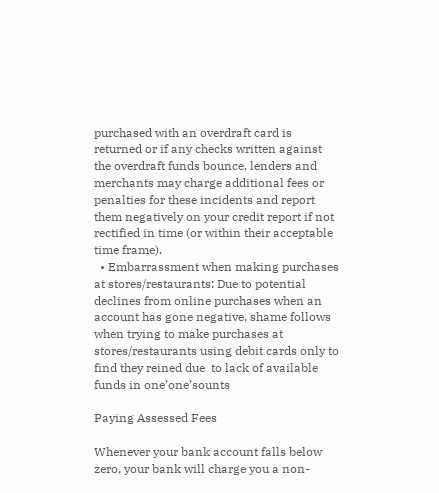purchased with an overdraft card is returned or if any checks written against the overdraft funds bounce, lenders and merchants may charge additional fees or penalties for these incidents and report them negatively on your credit report if not rectified in time (or within their acceptable time frame).
  • Embarrassment when making purchases at stores/restaurants: Due to potential declines from online purchases when an account has gone negative, shame follows when trying to make purchases at stores/restaurants using debit cards only to find they reined due  to lack of available funds in one’one’sounts

Paying Assessed Fees

Whenever your bank account falls below zero, your bank will charge you a non-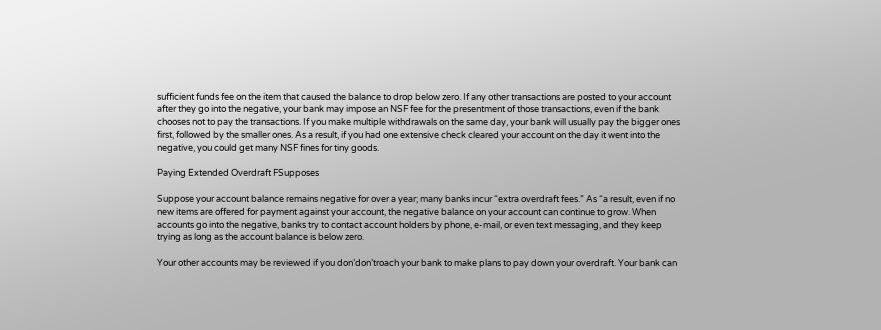sufficient funds fee on the item that caused the balance to drop below zero. If any other transactions are posted to your account after they go into the negative, your bank may impose an NSF fee for the presentment of those transactions, even if the bank chooses not to pay the transactions. If you make multiple withdrawals on the same day, your bank will usually pay the bigger ones first, followed by the smaller ones. As a result, if you had one extensive check cleared your account on the day it went into the negative, you could get many NSF fines for tiny goods.

Paying Extended Overdraft FSupposes

Suppose your account balance remains negative for over a year; many banks incur “extra overdraft fees.” As “a result, even if no new items are offered for payment against your account, the negative balance on your account can continue to grow. When accounts go into the negative, banks try to contact account holders by phone, e-mail, or even text messaging, and they keep trying as long as the account balance is below zero.

Your other accounts may be reviewed if you don’don’troach your bank to make plans to pay down your overdraft. Your bank can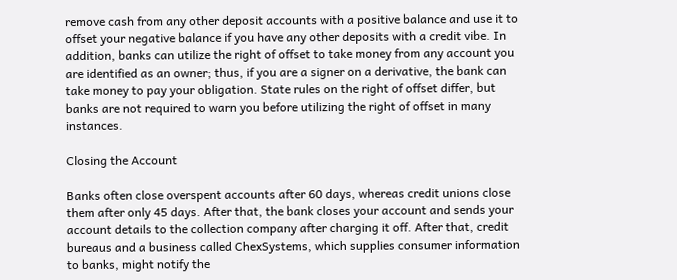remove cash from any other deposit accounts with a positive balance and use it to offset your negative balance if you have any other deposits with a credit vibe. In addition, banks can utilize the right of offset to take money from any account you are identified as an owner; thus, if you are a signer on a derivative, the bank can take money to pay your obligation. State rules on the right of offset differ, but banks are not required to warn you before utilizing the right of offset in many instances.

Closing the Account

Banks often close overspent accounts after 60 days, whereas credit unions close them after only 45 days. After that, the bank closes your account and sends your account details to the collection company after charging it off. After that, credit bureaus and a business called ChexSystems, which supplies consumer information to banks, might notify the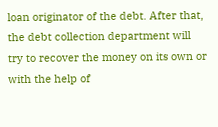loan originator of the debt. After that, the debt collection department will try to recover the money on its own or with the help of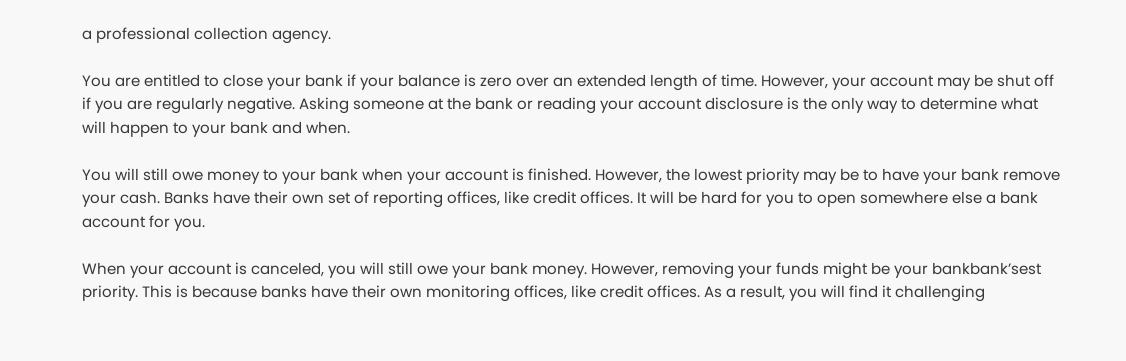a professional collection agency.

You are entitled to close your bank if your balance is zero over an extended length of time. However, your account may be shut off if you are regularly negative. Asking someone at the bank or reading your account disclosure is the only way to determine what will happen to your bank and when.

You will still owe money to your bank when your account is finished. However, the lowest priority may be to have your bank remove your cash. Banks have their own set of reporting offices, like credit offices. It will be hard for you to open somewhere else a bank account for you.

When your account is canceled, you will still owe your bank money. However, removing your funds might be your bankbank’sest priority. This is because banks have their own monitoring offices, like credit offices. As a result, you will find it challenging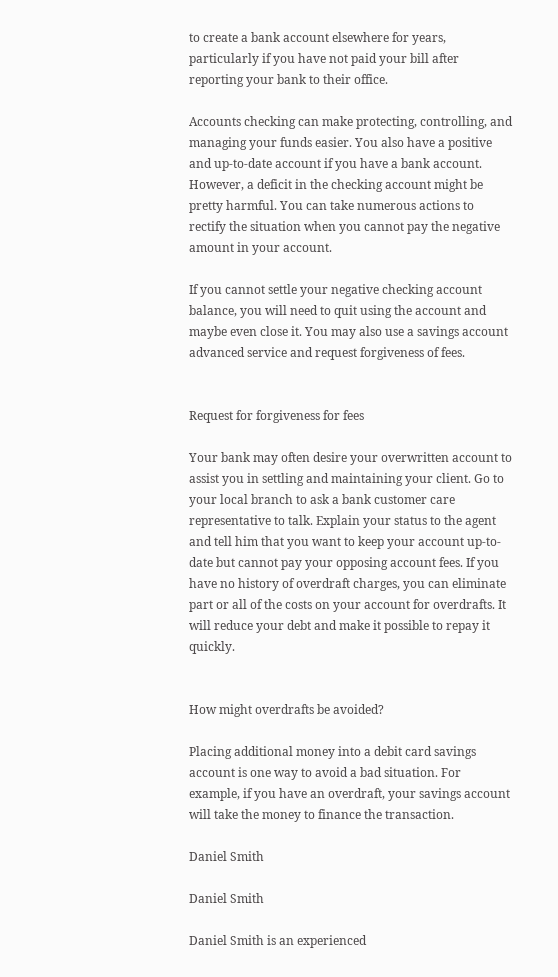to create a bank account elsewhere for years, particularly if you have not paid your bill after reporting your bank to their office.

Accounts checking can make protecting, controlling, and managing your funds easier. You also have a positive and up-to-date account if you have a bank account. However, a deficit in the checking account might be pretty harmful. You can take numerous actions to rectify the situation when you cannot pay the negative amount in your account.

If you cannot settle your negative checking account balance, you will need to quit using the account and maybe even close it. You may also use a savings account advanced service and request forgiveness of fees.


Request for forgiveness for fees

Your bank may often desire your overwritten account to assist you in settling and maintaining your client. Go to your local branch to ask a bank customer care representative to talk. Explain your status to the agent and tell him that you want to keep your account up-to-date but cannot pay your opposing account fees. If you have no history of overdraft charges, you can eliminate part or all of the costs on your account for overdrafts. It will reduce your debt and make it possible to repay it quickly.


How might overdrafts be avoided?

Placing additional money into a debit card savings account is one way to avoid a bad situation. For example, if you have an overdraft, your savings account will take the money to finance the transaction.

Daniel Smith

Daniel Smith

Daniel Smith is an experienced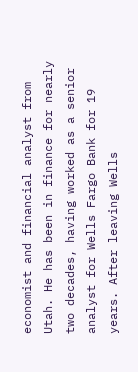economist and financial analyst from Utah. He has been in finance for nearly two decades, having worked as a senior analyst for Wells Fargo Bank for 19 years. After leaving Wells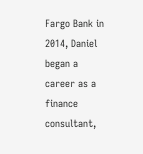Fargo Bank in 2014, Daniel began a career as a finance consultant,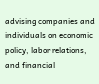advising companies and individuals on economic policy, labor relations, and financial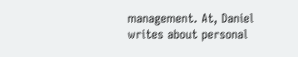management. At, Daniel writes about personal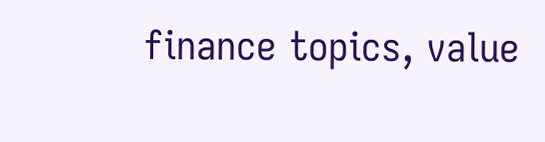finance topics, value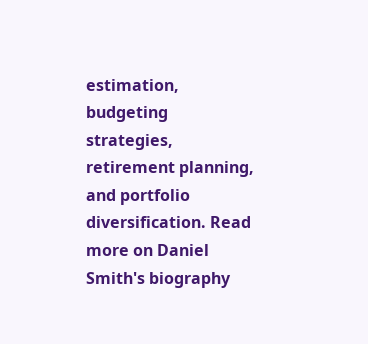estimation, budgeting strategies, retirement planning, and portfolio diversification. Read more on Daniel Smith's biography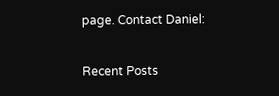page. Contact Daniel:

Recent Posts